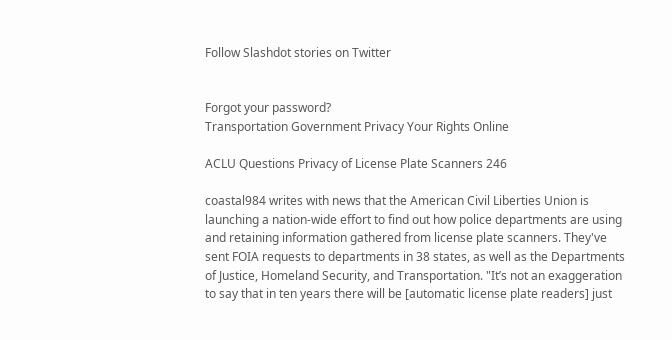Follow Slashdot stories on Twitter


Forgot your password?
Transportation Government Privacy Your Rights Online

ACLU Questions Privacy of License Plate Scanners 246

coastal984 writes with news that the American Civil Liberties Union is launching a nation-wide effort to find out how police departments are using and retaining information gathered from license plate scanners. They've sent FOIA requests to departments in 38 states, as well as the Departments of Justice, Homeland Security, and Transportation. "It’s not an exaggeration to say that in ten years there will be [automatic license plate readers] just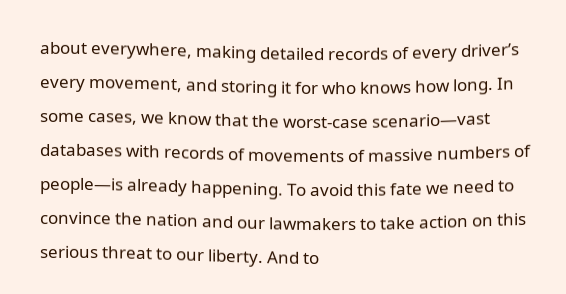about everywhere, making detailed records of every driver’s every movement, and storing it for who knows how long. In some cases, we know that the worst-case scenario—vast databases with records of movements of massive numbers of people—is already happening. To avoid this fate we need to convince the nation and our lawmakers to take action on this serious threat to our liberty. And to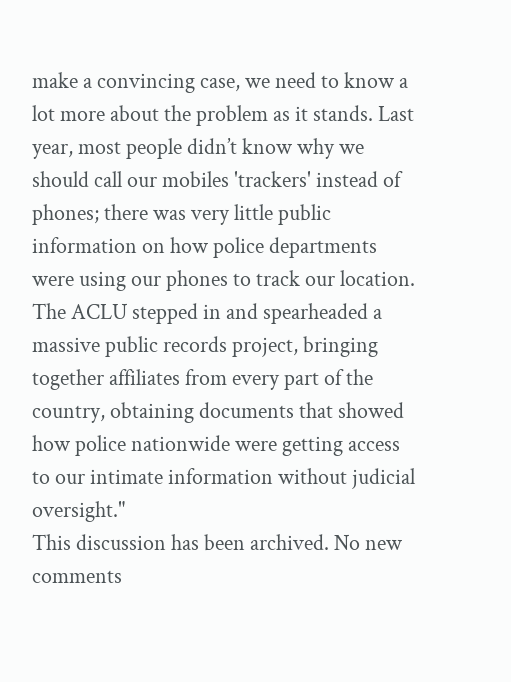make a convincing case, we need to know a lot more about the problem as it stands. Last year, most people didn’t know why we should call our mobiles 'trackers' instead of phones; there was very little public information on how police departments were using our phones to track our location. The ACLU stepped in and spearheaded a massive public records project, bringing together affiliates from every part of the country, obtaining documents that showed how police nationwide were getting access to our intimate information without judicial oversight."
This discussion has been archived. No new comments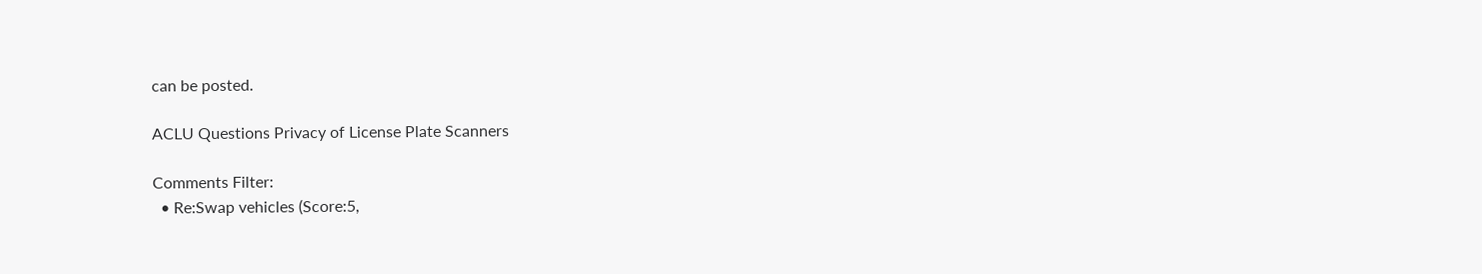can be posted.

ACLU Questions Privacy of License Plate Scanners

Comments Filter:
  • Re:Swap vehicles (Score:5,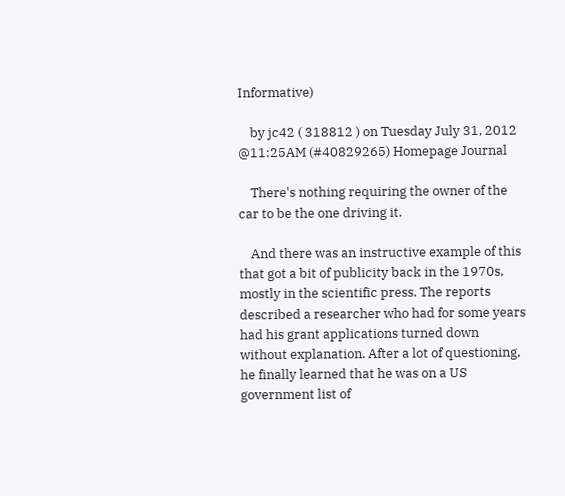Informative)

    by jc42 ( 318812 ) on Tuesday July 31, 2012 @11:25AM (#40829265) Homepage Journal

    There's nothing requiring the owner of the car to be the one driving it.

    And there was an instructive example of this that got a bit of publicity back in the 1970s, mostly in the scientific press. The reports described a researcher who had for some years had his grant applications turned down without explanation. After a lot of questioning, he finally learned that he was on a US government list of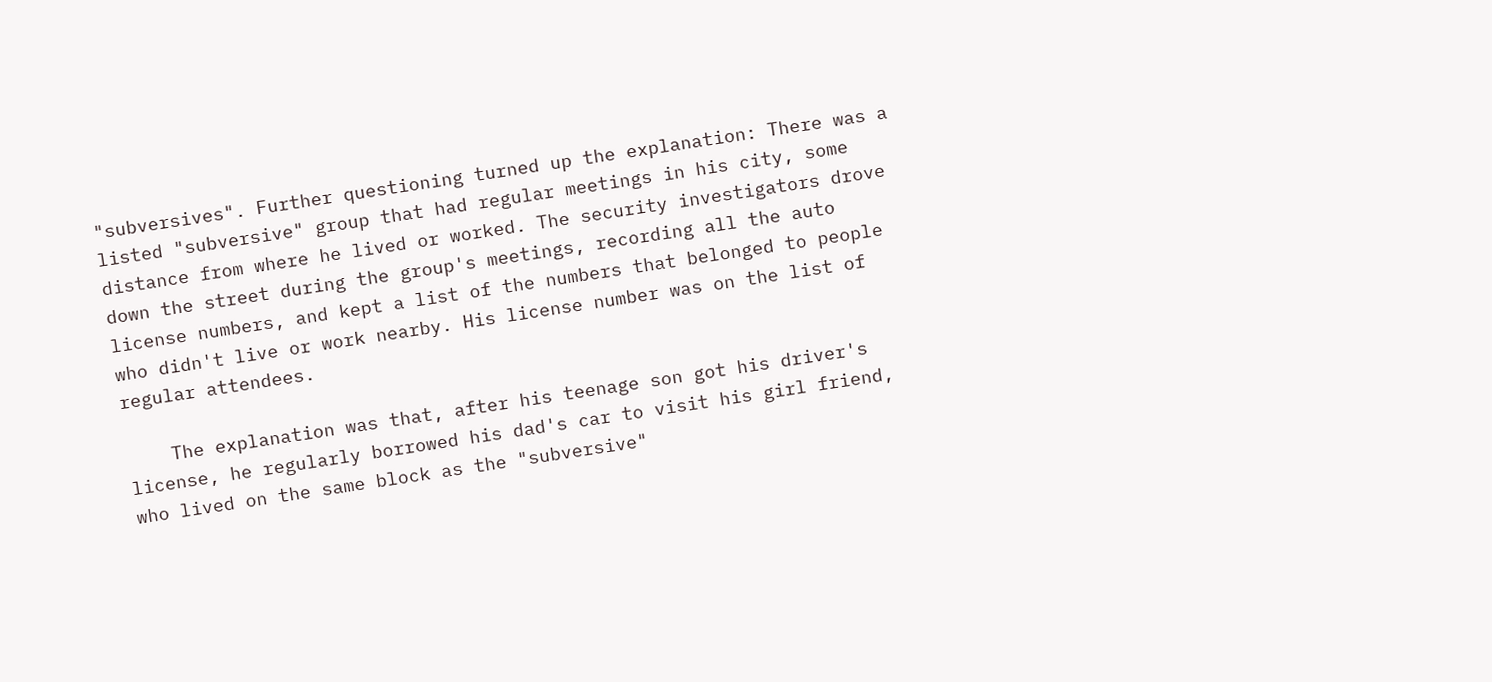"subversives". Further questioning turned up the explanation: There was a listed "subversive" group that had regular meetings in his city, some distance from where he lived or worked. The security investigators drove down the street during the group's meetings, recording all the auto license numbers, and kept a list of the numbers that belonged to people who didn't live or work nearby. His license number was on the list of regular attendees.

    The explanation was that, after his teenage son got his driver's license, he regularly borrowed his dad's car to visit his girl friend, who lived on the same block as the "subversive"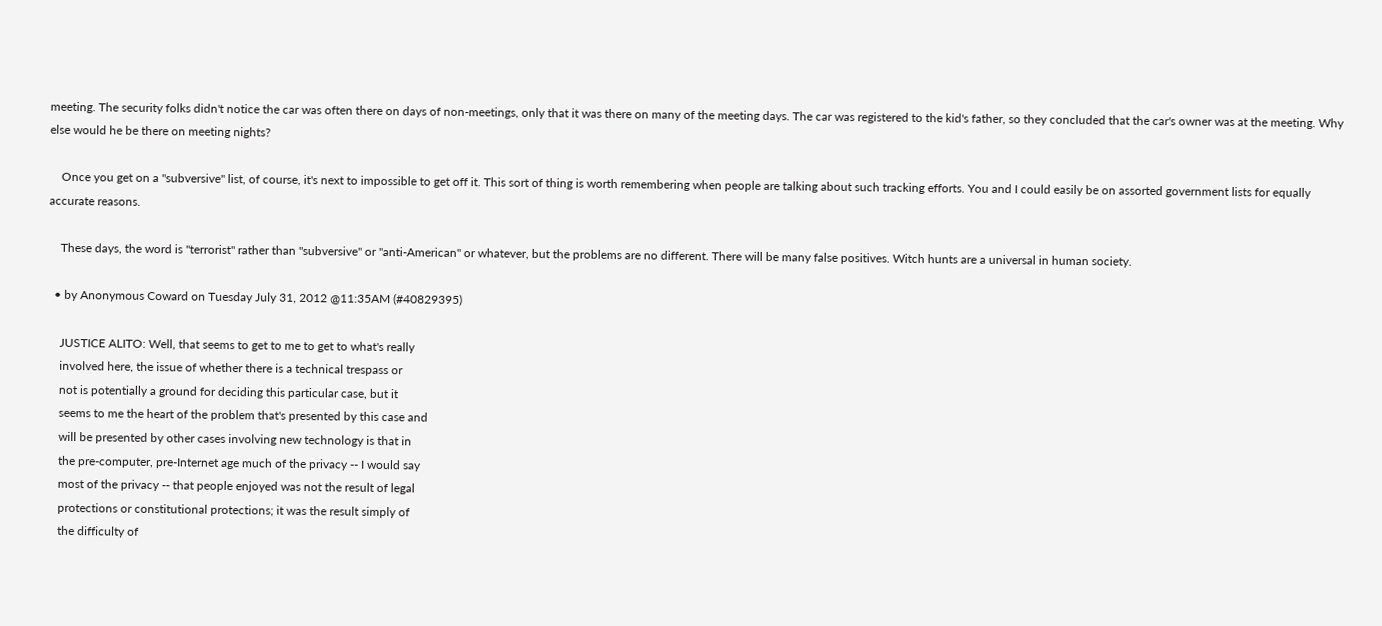meeting. The security folks didn't notice the car was often there on days of non-meetings, only that it was there on many of the meeting days. The car was registered to the kid's father, so they concluded that the car's owner was at the meeting. Why else would he be there on meeting nights?

    Once you get on a "subversive" list, of course, it's next to impossible to get off it. This sort of thing is worth remembering when people are talking about such tracking efforts. You and I could easily be on assorted government lists for equally accurate reasons.

    These days, the word is "terrorist" rather than "subversive" or "anti-American" or whatever, but the problems are no different. There will be many false positives. Witch hunts are a universal in human society.

  • by Anonymous Coward on Tuesday July 31, 2012 @11:35AM (#40829395)

    JUSTICE ALITO: Well, that seems to get to me to get to what's really
    involved here, the issue of whether there is a technical trespass or
    not is potentially a ground for deciding this particular case, but it
    seems to me the heart of the problem that's presented by this case and
    will be presented by other cases involving new technology is that in
    the pre-computer, pre-Internet age much of the privacy -- I would say
    most of the privacy -- that people enjoyed was not the result of legal
    protections or constitutional protections; it was the result simply of
    the difficulty of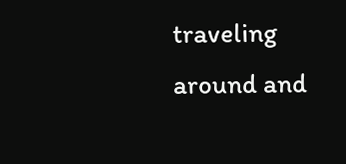traveling around and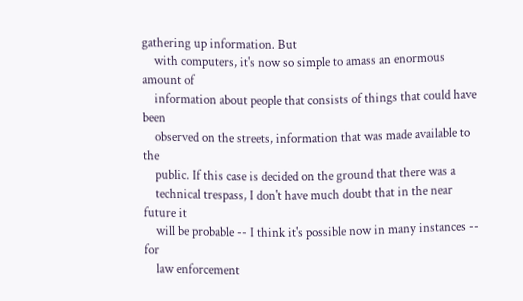gathering up information. But
    with computers, it's now so simple to amass an enormous amount of
    information about people that consists of things that could have been
    observed on the streets, information that was made available to the
    public. If this case is decided on the ground that there was a
    technical trespass, I don't have much doubt that in the near future it
    will be probable -- I think it's possible now in many instances -- for
    law enforcement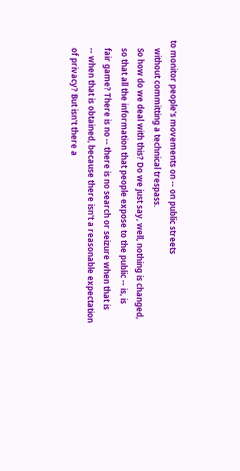to monitor people's movements on -- on public streets
    without committing a technical trespass.
    So how do we deal with this? Do we just say, well, nothing is changed,
    so that all the information that people expose to the public -- is, is
    fair game? There is no -- there is no search or seizure when that is
    -- when that is obtained, because there isn't a reasonable expectation
    of privacy? But isn't there a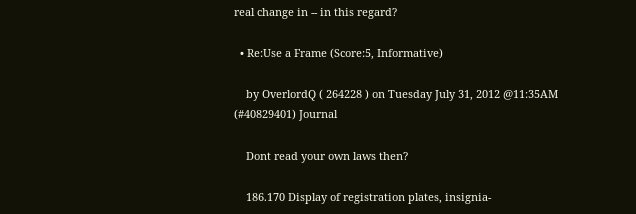real change in -- in this regard?

  • Re:Use a Frame (Score:5, Informative)

    by OverlordQ ( 264228 ) on Tuesday July 31, 2012 @11:35AM (#40829401) Journal

    Dont read your own laws then?

    186.170 Display of registration plates, insignia-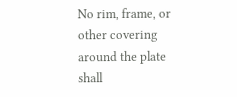No rim, frame, or other covering around the plate shall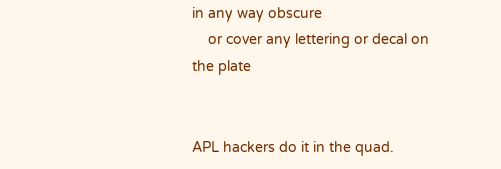in any way obscure
    or cover any lettering or decal on the plate


APL hackers do it in the quad.